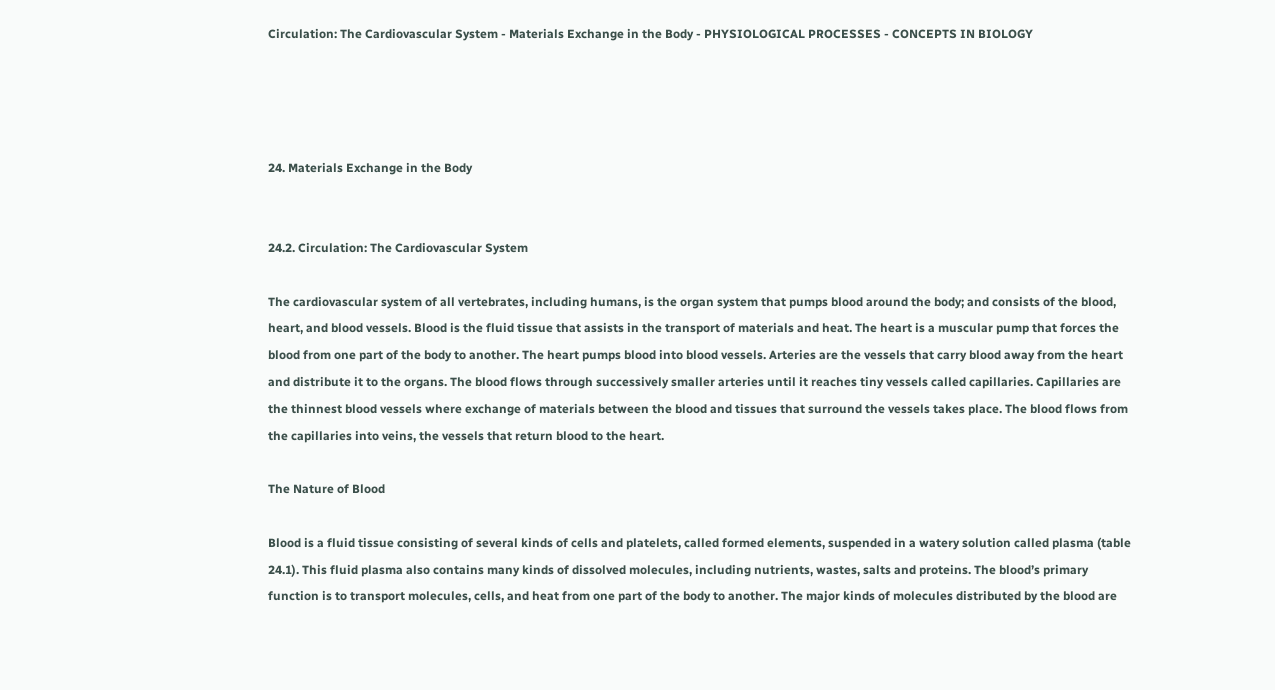Circulation: The Cardiovascular System - Materials Exchange in the Body - PHYSIOLOGICAL PROCESSES - CONCEPTS IN BIOLOGY




24. Materials Exchange in the Body


24.2. Circulation: The Cardiovascular System

The cardiovascular system of all vertebrates, including humans, is the organ system that pumps blood around the body; and consists of the blood, heart, and blood vessels. Blood is the fluid tissue that assists in the transport of materials and heat. The heart is a muscular pump that forces the blood from one part of the body to another. The heart pumps blood into blood vessels. Arteries are the vessels that carry blood away from the heart and distribute it to the organs. The blood flows through successively smaller arteries until it reaches tiny vessels called capillaries. Capillaries are the thinnest blood vessels where exchange of materials between the blood and tissues that surround the vessels takes place. The blood flows from the capillaries into veins, the vessels that return blood to the heart.

The Nature of Blood

Blood is a fluid tissue consisting of several kinds of cells and platelets, called formed elements, suspended in a watery solution called plasma (table 24.1). This fluid plasma also contains many kinds of dissolved molecules, including nutrients, wastes, salts and proteins. The blood’s primary function is to transport molecules, cells, and heat from one part of the body to another. The major kinds of molecules distributed by the blood are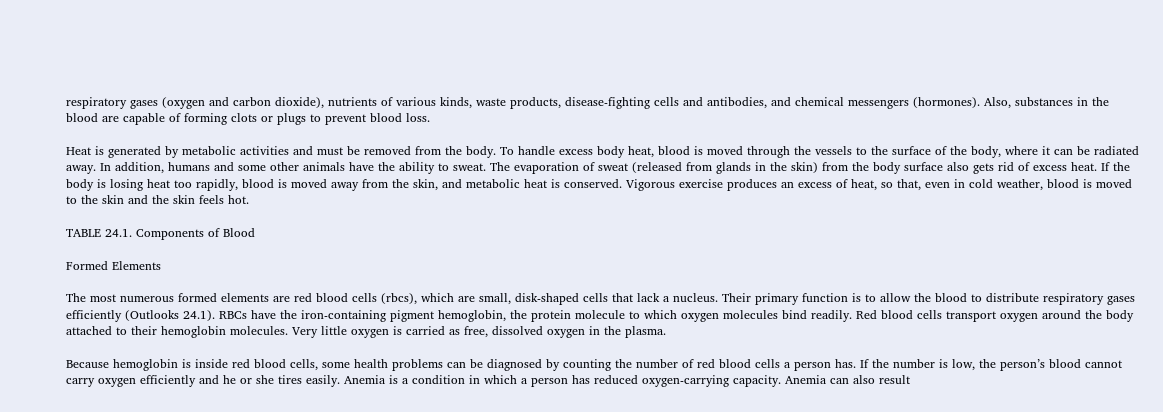respiratory gases (oxygen and carbon dioxide), nutrients of various kinds, waste products, disease-fighting cells and antibodies, and chemical messengers (hormones). Also, substances in the blood are capable of forming clots or plugs to prevent blood loss.

Heat is generated by metabolic activities and must be removed from the body. To handle excess body heat, blood is moved through the vessels to the surface of the body, where it can be radiated away. In addition, humans and some other animals have the ability to sweat. The evaporation of sweat (released from glands in the skin) from the body surface also gets rid of excess heat. If the body is losing heat too rapidly, blood is moved away from the skin, and metabolic heat is conserved. Vigorous exercise produces an excess of heat, so that, even in cold weather, blood is moved to the skin and the skin feels hot.

TABLE 24.1. Components of Blood

Formed Elements

The most numerous formed elements are red blood cells (rbcs), which are small, disk-shaped cells that lack a nucleus. Their primary function is to allow the blood to distribute respiratory gases efficiently (Outlooks 24.1). RBCs have the iron-containing pigment hemoglobin, the protein molecule to which oxygen molecules bind readily. Red blood cells transport oxygen around the body attached to their hemoglobin molecules. Very little oxygen is carried as free, dissolved oxygen in the plasma.

Because hemoglobin is inside red blood cells, some health problems can be diagnosed by counting the number of red blood cells a person has. If the number is low, the person’s blood cannot carry oxygen efficiently and he or she tires easily. Anemia is a condition in which a person has reduced oxygen-carrying capacity. Anemia can also result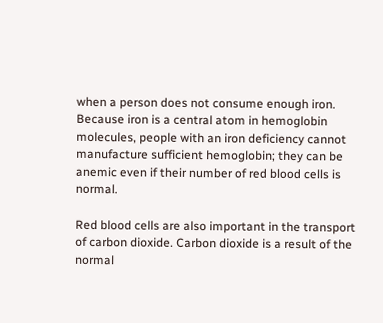when a person does not consume enough iron. Because iron is a central atom in hemoglobin molecules, people with an iron deficiency cannot manufacture sufficient hemoglobin; they can be anemic even if their number of red blood cells is normal.

Red blood cells are also important in the transport of carbon dioxide. Carbon dioxide is a result of the normal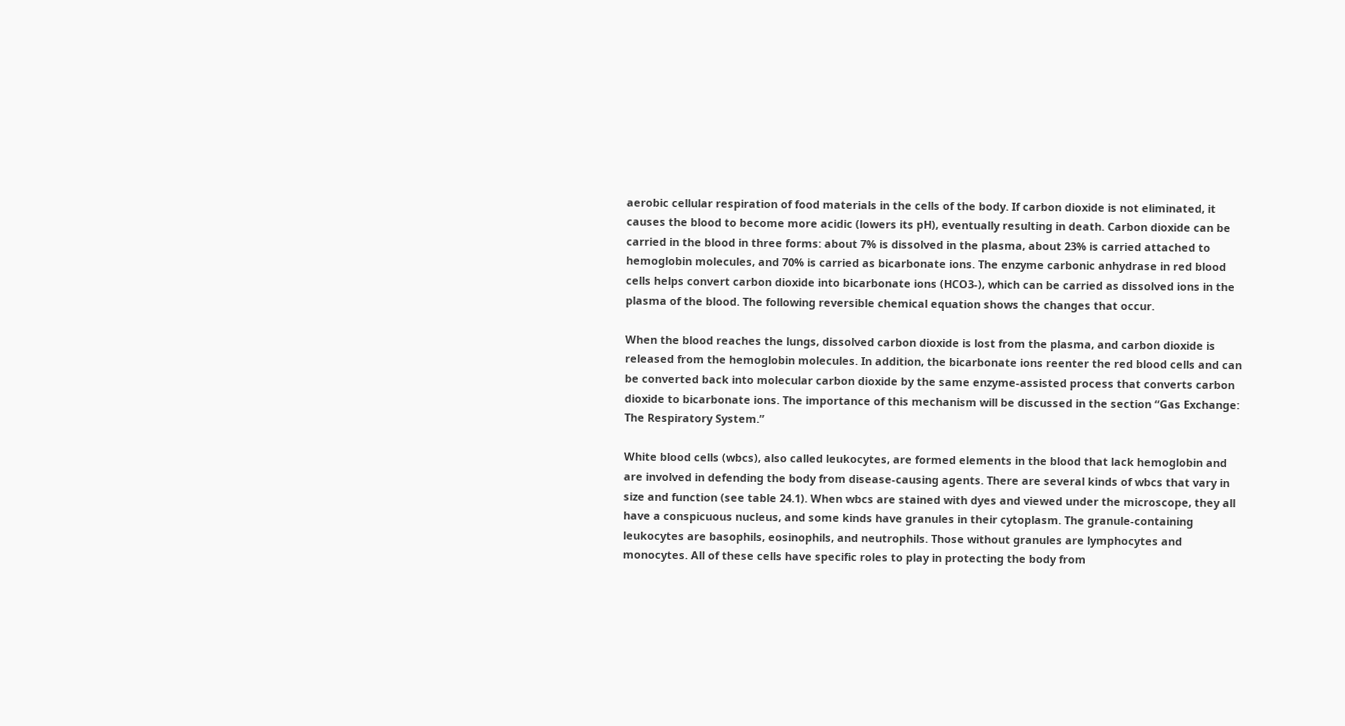aerobic cellular respiration of food materials in the cells of the body. If carbon dioxide is not eliminated, it causes the blood to become more acidic (lowers its pH), eventually resulting in death. Carbon dioxide can be carried in the blood in three forms: about 7% is dissolved in the plasma, about 23% is carried attached to hemoglobin molecules, and 70% is carried as bicarbonate ions. The enzyme carbonic anhydrase in red blood cells helps convert carbon dioxide into bicarbonate ions (HCO3-), which can be carried as dissolved ions in the plasma of the blood. The following reversible chemical equation shows the changes that occur.

When the blood reaches the lungs, dissolved carbon dioxide is lost from the plasma, and carbon dioxide is released from the hemoglobin molecules. In addition, the bicarbonate ions reenter the red blood cells and can be converted back into molecular carbon dioxide by the same enzyme-assisted process that converts carbon dioxide to bicarbonate ions. The importance of this mechanism will be discussed in the section “Gas Exchange: The Respiratory System.”

White blood cells (wbcs), also called leukocytes, are formed elements in the blood that lack hemoglobin and are involved in defending the body from disease-causing agents. There are several kinds of wbcs that vary in size and function (see table 24.1). When wbcs are stained with dyes and viewed under the microscope, they all have a conspicuous nucleus, and some kinds have granules in their cytoplasm. The granule-containing leukocytes are basophils, eosinophils, and neutrophils. Those without granules are lymphocytes and monocytes. All of these cells have specific roles to play in protecting the body from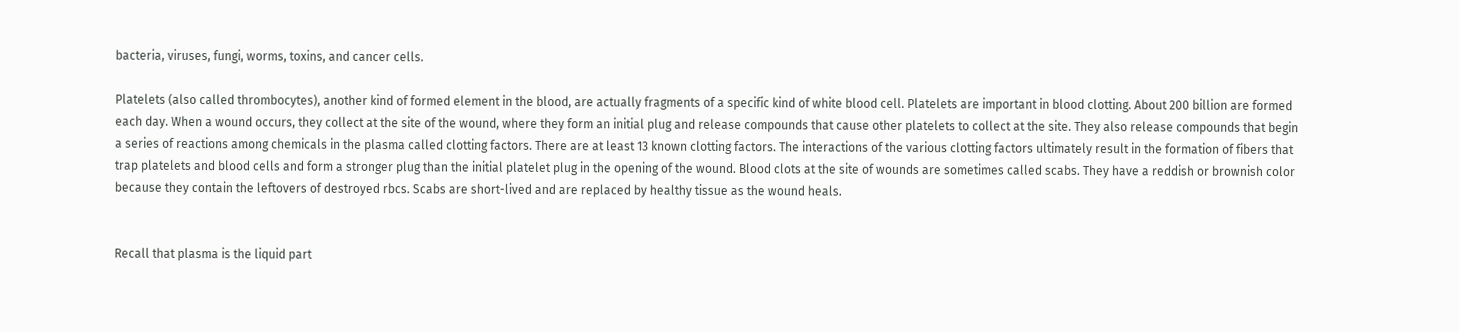bacteria, viruses, fungi, worms, toxins, and cancer cells.

Platelets (also called thrombocytes), another kind of formed element in the blood, are actually fragments of a specific kind of white blood cell. Platelets are important in blood clotting. About 200 billion are formed each day. When a wound occurs, they collect at the site of the wound, where they form an initial plug and release compounds that cause other platelets to collect at the site. They also release compounds that begin a series of reactions among chemicals in the plasma called clotting factors. There are at least 13 known clotting factors. The interactions of the various clotting factors ultimately result in the formation of fibers that trap platelets and blood cells and form a stronger plug than the initial platelet plug in the opening of the wound. Blood clots at the site of wounds are sometimes called scabs. They have a reddish or brownish color because they contain the leftovers of destroyed rbcs. Scabs are short-lived and are replaced by healthy tissue as the wound heals.


Recall that plasma is the liquid part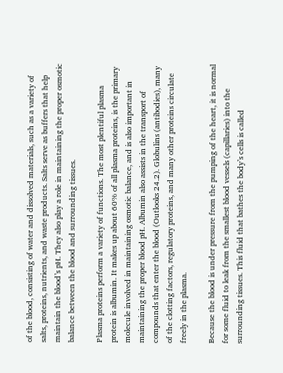of the blood, consisting of water and dissolved materials, such as a variety of salts, proteins, nutrients, and waste products. Salts serve as buffers that help maintain the blood’s pH. They also play a role in maintaining the proper osmotic balance between the blood and surrounding tissues.

Plasma proteins perform a variety of functions. The most plentiful plasma protein is albumin. It makes up about 60% of all plasma proteins, is the primary molecule involved in maintaining osmotic balance, and is also important in maintaining the proper blood pH. Albumin also assists in the transport of compounds that enter the blood (Outlooks 24.2). Globulins (antibodies), many of the clotting factors, regulatory proteins, and many other proteins circulate freely in the plasma.

Because the blood is under pressure from the pumping of the heart, it is normal for some fluid to leak from the smallest blood vessels (capillaries) into the surrounding tissues. This fluid that bathes the body’s cells is called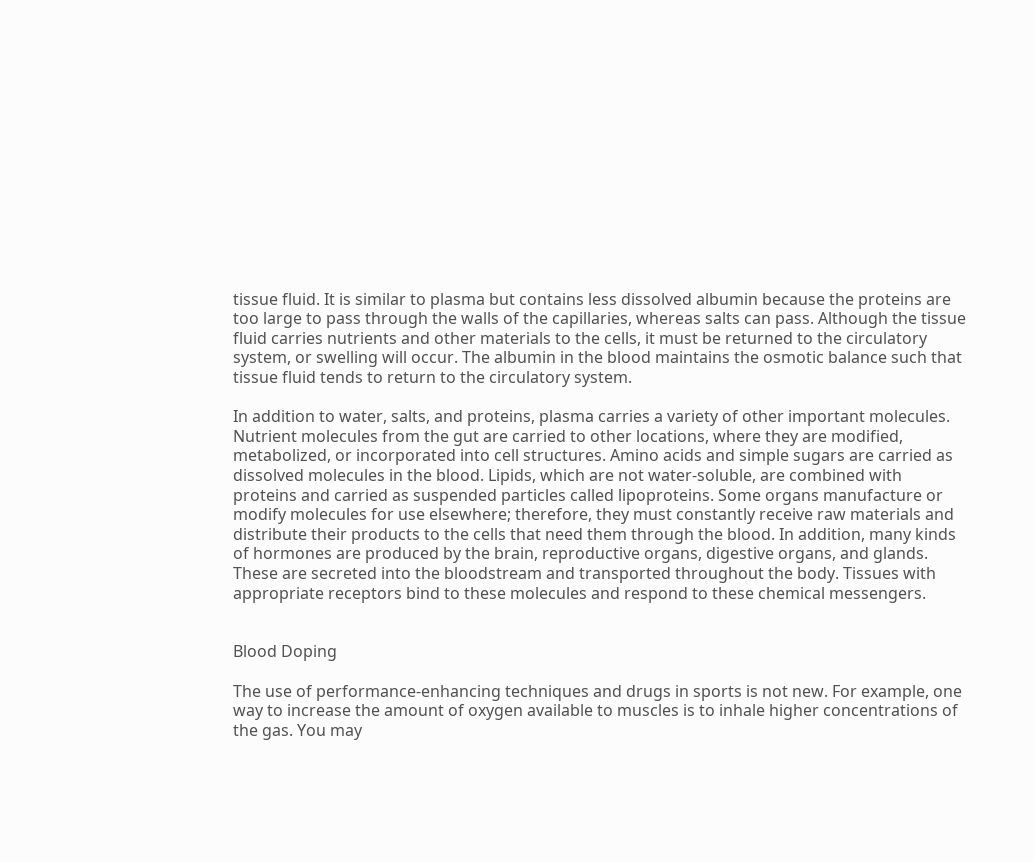tissue fluid. It is similar to plasma but contains less dissolved albumin because the proteins are too large to pass through the walls of the capillaries, whereas salts can pass. Although the tissue fluid carries nutrients and other materials to the cells, it must be returned to the circulatory system, or swelling will occur. The albumin in the blood maintains the osmotic balance such that tissue fluid tends to return to the circulatory system.

In addition to water, salts, and proteins, plasma carries a variety of other important molecules. Nutrient molecules from the gut are carried to other locations, where they are modified, metabolized, or incorporated into cell structures. Amino acids and simple sugars are carried as dissolved molecules in the blood. Lipids, which are not water-soluble, are combined with proteins and carried as suspended particles called lipoproteins. Some organs manufacture or modify molecules for use elsewhere; therefore, they must constantly receive raw materials and distribute their products to the cells that need them through the blood. In addition, many kinds of hormones are produced by the brain, reproductive organs, digestive organs, and glands. These are secreted into the bloodstream and transported throughout the body. Tissues with appropriate receptors bind to these molecules and respond to these chemical messengers.


Blood Doping

The use of performance-enhancing techniques and drugs in sports is not new. For example, one way to increase the amount of oxygen available to muscles is to inhale higher concentrations of the gas. You may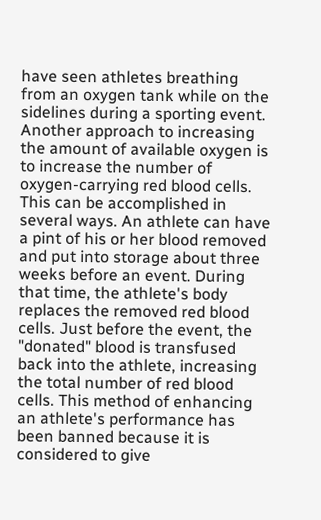have seen athletes breathing from an oxygen tank while on the sidelines during a sporting event. Another approach to increasing the amount of available oxygen is to increase the number of oxygen-carrying red blood cells. This can be accomplished in several ways. An athlete can have a pint of his or her blood removed and put into storage about three weeks before an event. During that time, the athlete's body replaces the removed red blood cells. Just before the event, the "donated" blood is transfused back into the athlete, increasing the total number of red blood cells. This method of enhancing an athlete's performance has been banned because it is considered to give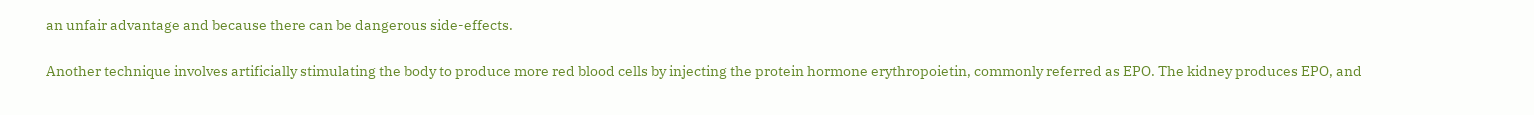an unfair advantage and because there can be dangerous side-effects.

Another technique involves artificially stimulating the body to produce more red blood cells by injecting the protein hormone erythropoietin, commonly referred as EPO. The kidney produces EPO, and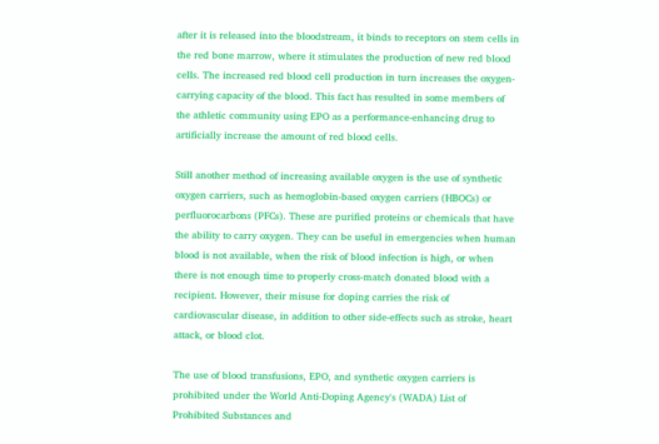after it is released into the bloodstream, it binds to receptors on stem cells in the red bone marrow, where it stimulates the production of new red blood cells. The increased red blood cell production in turn increases the oxygen-carrying capacity of the blood. This fact has resulted in some members of the athletic community using EPO as a performance-enhancing drug to artificially increase the amount of red blood cells.

Still another method of increasing available oxygen is the use of synthetic oxygen carriers, such as hemoglobin-based oxygen carriers (HBOCs) or perfluorocarbons (PFCs). These are purified proteins or chemicals that have the ability to carry oxygen. They can be useful in emergencies when human blood is not available, when the risk of blood infection is high, or when there is not enough time to properly cross-match donated blood with a recipient. However, their misuse for doping carries the risk of cardiovascular disease, in addition to other side-effects such as stroke, heart attack, or blood clot.

The use of blood transfusions, EPO, and synthetic oxygen carriers is prohibited under the World Anti-Doping Agency's (WADA) List of Prohibited Substances and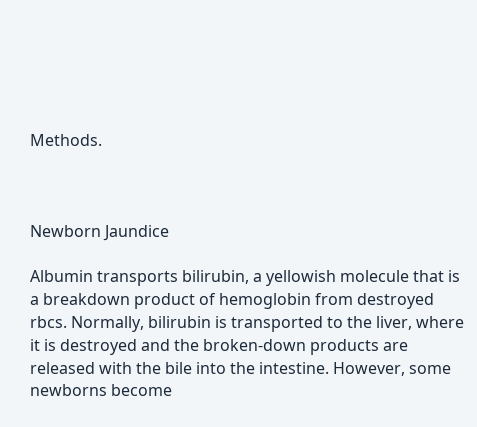Methods.



Newborn Jaundice

Albumin transports bilirubin, a yellowish molecule that is a breakdown product of hemoglobin from destroyed rbcs. Normally, bilirubin is transported to the liver, where it is destroyed and the broken-down products are released with the bile into the intestine. However, some newborns become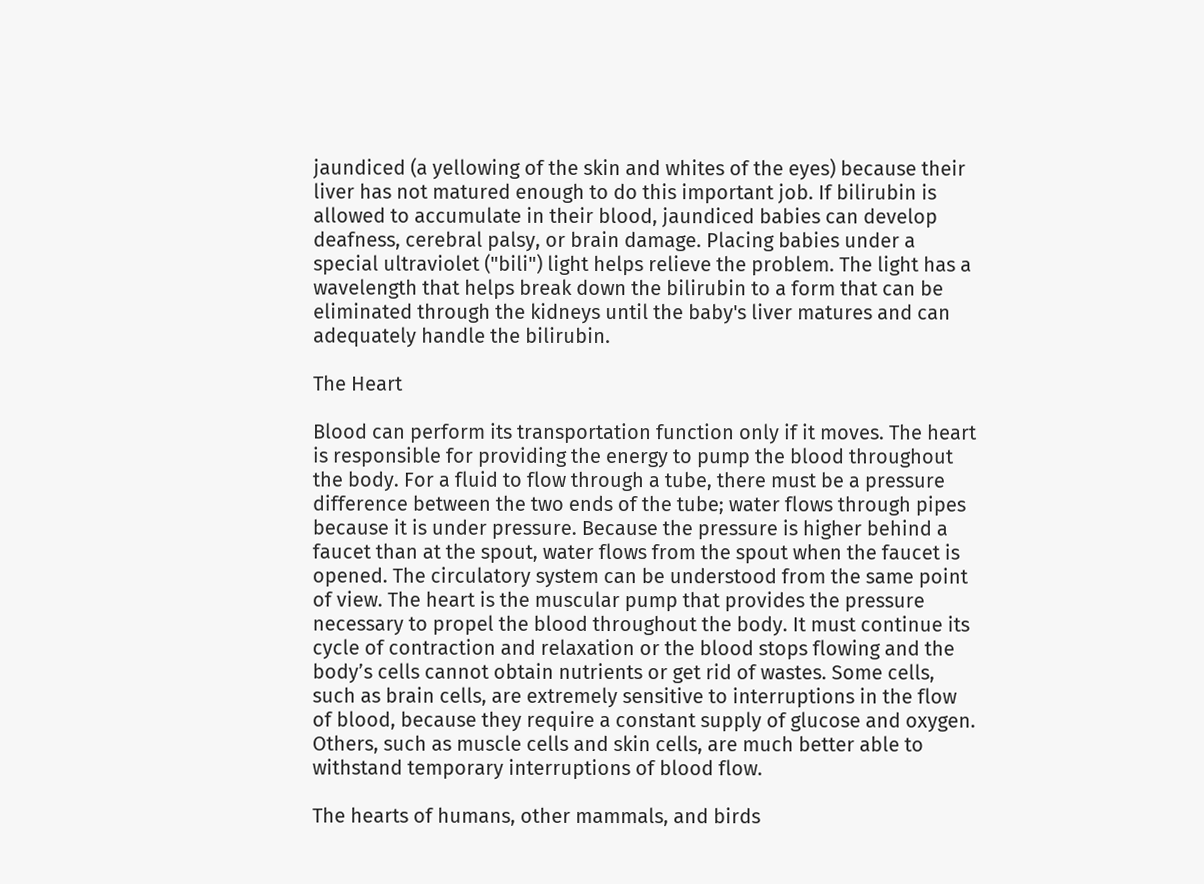jaundiced (a yellowing of the skin and whites of the eyes) because their liver has not matured enough to do this important job. If bilirubin is allowed to accumulate in their blood, jaundiced babies can develop deafness, cerebral palsy, or brain damage. Placing babies under a special ultraviolet ("bili") light helps relieve the problem. The light has a wavelength that helps break down the bilirubin to a form that can be eliminated through the kidneys until the baby's liver matures and can adequately handle the bilirubin.

The Heart

Blood can perform its transportation function only if it moves. The heart is responsible for providing the energy to pump the blood throughout the body. For a fluid to flow through a tube, there must be a pressure difference between the two ends of the tube; water flows through pipes because it is under pressure. Because the pressure is higher behind a faucet than at the spout, water flows from the spout when the faucet is opened. The circulatory system can be understood from the same point of view. The heart is the muscular pump that provides the pressure necessary to propel the blood throughout the body. It must continue its cycle of contraction and relaxation or the blood stops flowing and the body’s cells cannot obtain nutrients or get rid of wastes. Some cells, such as brain cells, are extremely sensitive to interruptions in the flow of blood, because they require a constant supply of glucose and oxygen. Others, such as muscle cells and skin cells, are much better able to withstand temporary interruptions of blood flow.

The hearts of humans, other mammals, and birds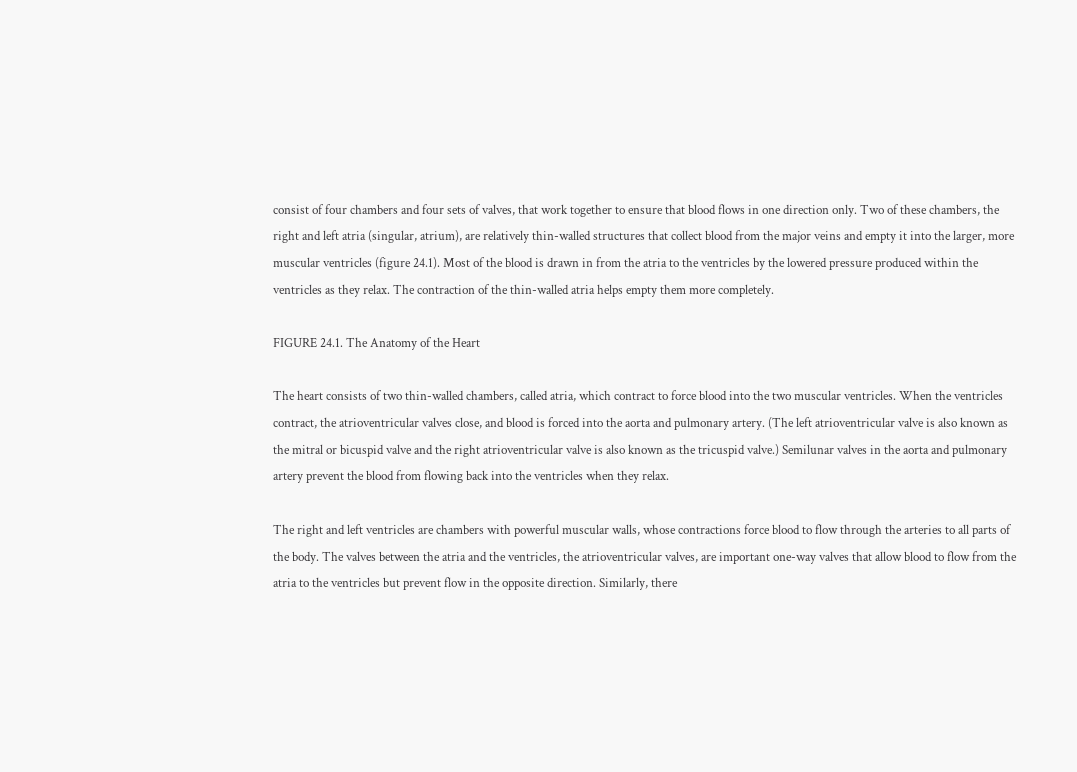consist of four chambers and four sets of valves, that work together to ensure that blood flows in one direction only. Two of these chambers, the right and left atria (singular, atrium), are relatively thin-walled structures that collect blood from the major veins and empty it into the larger, more muscular ventricles (figure 24.1). Most of the blood is drawn in from the atria to the ventricles by the lowered pressure produced within the ventricles as they relax. The contraction of the thin-walled atria helps empty them more completely.

FIGURE 24.1. The Anatomy of the Heart

The heart consists of two thin-walled chambers, called atria, which contract to force blood into the two muscular ventricles. When the ventricles contract, the atrioventricular valves close, and blood is forced into the aorta and pulmonary artery. (The left atrioventricular valve is also known as the mitral or bicuspid valve and the right atrioventricular valve is also known as the tricuspid valve.) Semilunar valves in the aorta and pulmonary artery prevent the blood from flowing back into the ventricles when they relax.

The right and left ventricles are chambers with powerful muscular walls, whose contractions force blood to flow through the arteries to all parts of the body. The valves between the atria and the ventricles, the atrioventricular valves, are important one-way valves that allow blood to flow from the atria to the ventricles but prevent flow in the opposite direction. Similarly, there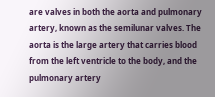are valves in both the aorta and pulmonary artery, known as the semilunar valves. The aorta is the large artery that carries blood from the left ventricle to the body, and the pulmonary artery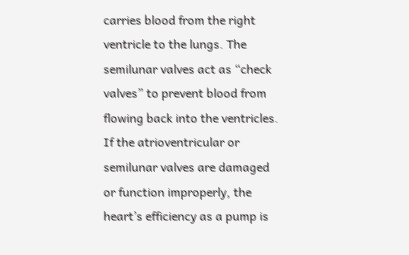carries blood from the right ventricle to the lungs. The semilunar valves act as “check valves” to prevent blood from flowing back into the ventricles. If the atrioventricular or semilunar valves are damaged or function improperly, the heart’s efficiency as a pump is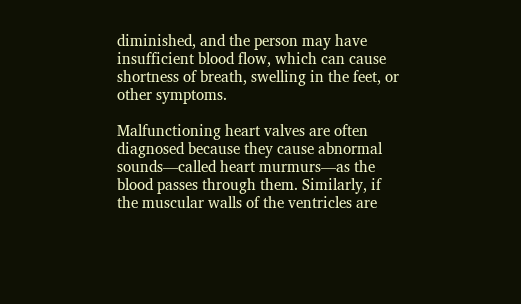diminished, and the person may have insufficient blood flow, which can cause shortness of breath, swelling in the feet, or other symptoms.

Malfunctioning heart valves are often diagnosed because they cause abnormal sounds—called heart murmurs—as the blood passes through them. Similarly, if the muscular walls of the ventricles are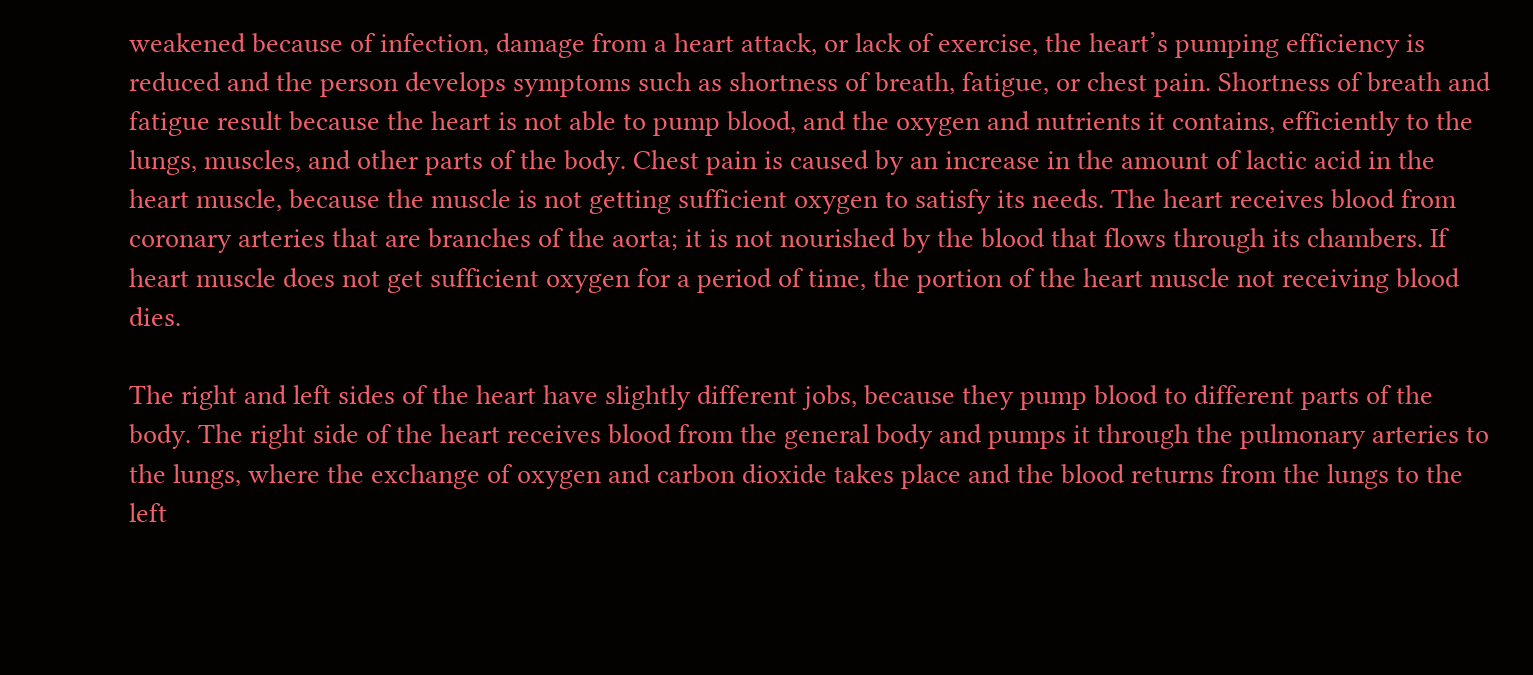weakened because of infection, damage from a heart attack, or lack of exercise, the heart’s pumping efficiency is reduced and the person develops symptoms such as shortness of breath, fatigue, or chest pain. Shortness of breath and fatigue result because the heart is not able to pump blood, and the oxygen and nutrients it contains, efficiently to the lungs, muscles, and other parts of the body. Chest pain is caused by an increase in the amount of lactic acid in the heart muscle, because the muscle is not getting sufficient oxygen to satisfy its needs. The heart receives blood from coronary arteries that are branches of the aorta; it is not nourished by the blood that flows through its chambers. If heart muscle does not get sufficient oxygen for a period of time, the portion of the heart muscle not receiving blood dies.

The right and left sides of the heart have slightly different jobs, because they pump blood to different parts of the body. The right side of the heart receives blood from the general body and pumps it through the pulmonary arteries to the lungs, where the exchange of oxygen and carbon dioxide takes place and the blood returns from the lungs to the left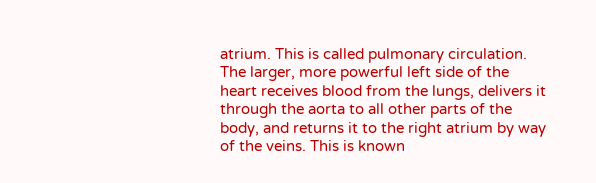atrium. This is called pulmonary circulation. The larger, more powerful left side of the heart receives blood from the lungs, delivers it through the aorta to all other parts of the body, and returns it to the right atrium by way of the veins. This is known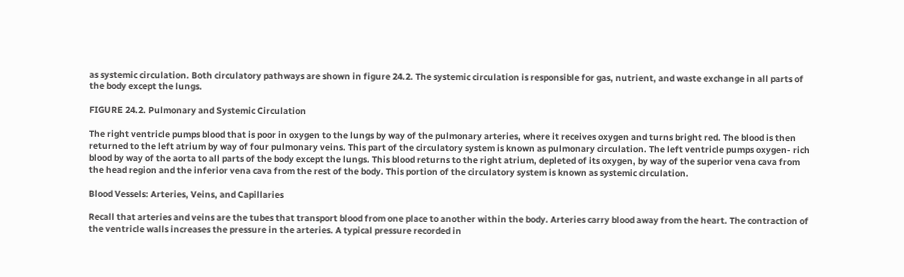as systemic circulation. Both circulatory pathways are shown in figure 24.2. The systemic circulation is responsible for gas, nutrient, and waste exchange in all parts of the body except the lungs.

FIGURE 24.2. Pulmonary and Systemic Circulation

The right ventricle pumps blood that is poor in oxygen to the lungs by way of the pulmonary arteries, where it receives oxygen and turns bright red. The blood is then returned to the left atrium by way of four pulmonary veins. This part of the circulatory system is known as pulmonary circulation. The left ventricle pumps oxygen- rich blood by way of the aorta to all parts of the body except the lungs. This blood returns to the right atrium, depleted of its oxygen, by way of the superior vena cava from the head region and the inferior vena cava from the rest of the body. This portion of the circulatory system is known as systemic circulation.

Blood Vessels: Arteries, Veins, and Capillaries

Recall that arteries and veins are the tubes that transport blood from one place to another within the body. Arteries carry blood away from the heart. The contraction of the ventricle walls increases the pressure in the arteries. A typical pressure recorded in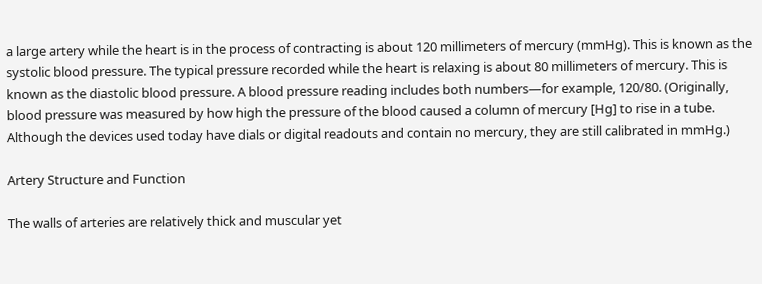a large artery while the heart is in the process of contracting is about 120 millimeters of mercury (mmHg). This is known as the systolic blood pressure. The typical pressure recorded while the heart is relaxing is about 80 millimeters of mercury. This is known as the diastolic blood pressure. A blood pressure reading includes both numbers—for example, 120/80. (Originally, blood pressure was measured by how high the pressure of the blood caused a column of mercury [Hg] to rise in a tube. Although the devices used today have dials or digital readouts and contain no mercury, they are still calibrated in mmHg.)

Artery Structure and Function

The walls of arteries are relatively thick and muscular yet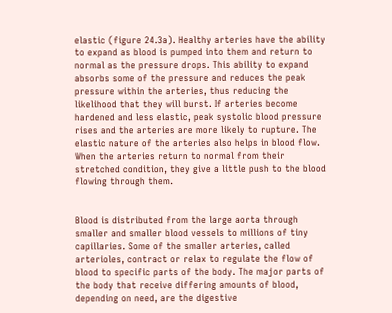elastic (figure 24.3a). Healthy arteries have the ability to expand as blood is pumped into them and return to normal as the pressure drops. This ability to expand absorbs some of the pressure and reduces the peak pressure within the arteries, thus reducing the likelihood that they will burst. If arteries become hardened and less elastic, peak systolic blood pressure rises and the arteries are more likely to rupture. The elastic nature of the arteries also helps in blood flow. When the arteries return to normal from their stretched condition, they give a little push to the blood flowing through them.


Blood is distributed from the large aorta through smaller and smaller blood vessels to millions of tiny capillaries. Some of the smaller arteries, called arterioles, contract or relax to regulate the flow of blood to specific parts of the body. The major parts of the body that receive differing amounts of blood, depending on need, are the digestive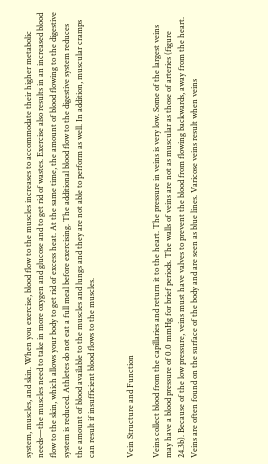system, muscles, and skin. When you exercise, blood flow to the muscles increases to accommodate their higher metabolic needs—the muscles need to take in more oxygen and glucose and to get rid of wastes. Exercise also results in an increased blood flow to the skin, which allows your body to get rid of excess heat. At the same time, the amount of blood flowing to the digestive system is reduced. Athletes do not eat a full meal before exercising. The additional blood flow to the digestive system reduces the amount of blood available to the muscles and lungs and they are not able to perform as well. In addition, muscular cramps can result if insufficient blood flows to the muscles.


Vein Structure and Function

Veins collect blood from the capillaries and return it to the heart. The pressure in veins is very low. Some of the largest veins may have a blood pressure of 0.0 mmHg for brief periods. The walls of veins are not as muscular as those of arteries (figure 24.3b). Because of the low pressure, veins must have valves to prevent the blood from flowing backwards, away from the heart. Veins are often found on the surface of the body and are seen as blue lines. Varicose veins result when veins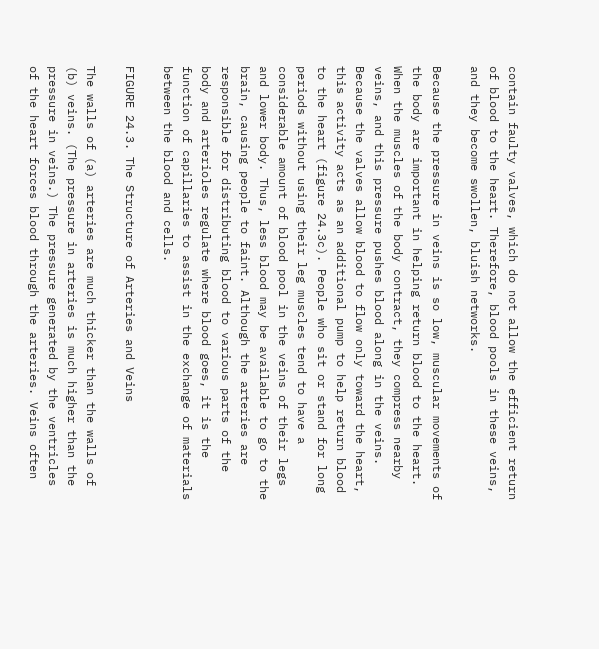contain faulty valves, which do not allow the efficient return of blood to the heart. Therefore, blood pools in these veins, and they become swollen, bluish networks.

Because the pressure in veins is so low, muscular movements of the body are important in helping return blood to the heart. When the muscles of the body contract, they compress nearby veins, and this pressure pushes blood along in the veins. Because the valves allow blood to flow only toward the heart, this activity acts as an additional pump to help return blood to the heart (figure 24.3c). People who sit or stand for long periods without using their leg muscles tend to have a considerable amount of blood pool in the veins of their legs and lower body. Thus, less blood may be available to go to the brain, causing people to faint. Although the arteries are responsible for distributing blood to various parts of the body and arterioles regulate where blood goes, it is the function of capillaries to assist in the exchange of materials between the blood and cells.

FIGURE 24.3. The Structure of Arteries and Veins

The walls of (a) arteries are much thicker than the walls of (b) veins. (The pressure in arteries is much higher than the pressure in veins.) The pressure generated by the ventricles of the heart forces blood through the arteries. Veins often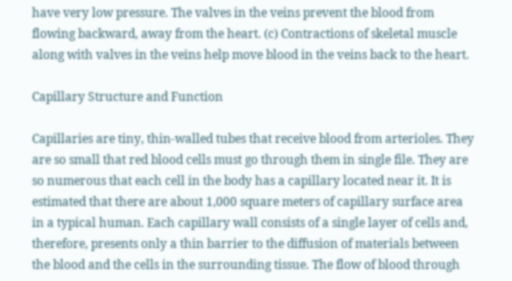have very low pressure. The valves in the veins prevent the blood from flowing backward, away from the heart. (c) Contractions of skeletal muscle along with valves in the veins help move blood in the veins back to the heart.

Capillary Structure and Function

Capillaries are tiny, thin-walled tubes that receive blood from arterioles. They are so small that red blood cells must go through them in single file. They are so numerous that each cell in the body has a capillary located near it. It is estimated that there are about 1,000 square meters of capillary surface area in a typical human. Each capillary wall consists of a single layer of cells and, therefore, presents only a thin barrier to the diffusion of materials between the blood and the cells in the surrounding tissue. The flow of blood through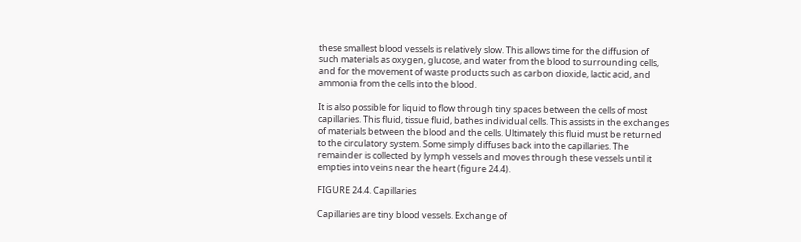these smallest blood vessels is relatively slow. This allows time for the diffusion of such materials as oxygen, glucose, and water from the blood to surrounding cells, and for the movement of waste products such as carbon dioxide, lactic acid, and ammonia from the cells into the blood.

It is also possible for liquid to flow through tiny spaces between the cells of most capillaries. This fluid, tissue fluid, bathes individual cells. This assists in the exchanges of materials between the blood and the cells. Ultimately this fluid must be returned to the circulatory system. Some simply diffuses back into the capillaries. The remainder is collected by lymph vessels and moves through these vessels until it empties into veins near the heart (figure 24.4).

FIGURE 24.4. Capillaries

Capillaries are tiny blood vessels. Exchange of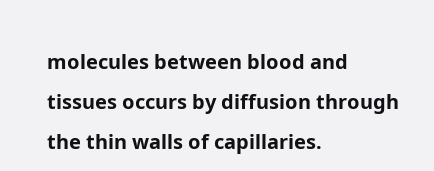molecules between blood and tissues occurs by diffusion through the thin walls of capillaries.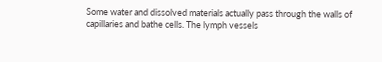Some water and dissolved materials actually pass through the walls of capillaries and bathe cells. The lymph vessels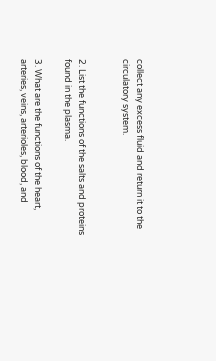collect any excess fluid and return it to the circulatory system.


2. List the functions of the salts and proteins found in the plasma.

3. What are the functions of the heart, arteries, veins, arterioles, blood, and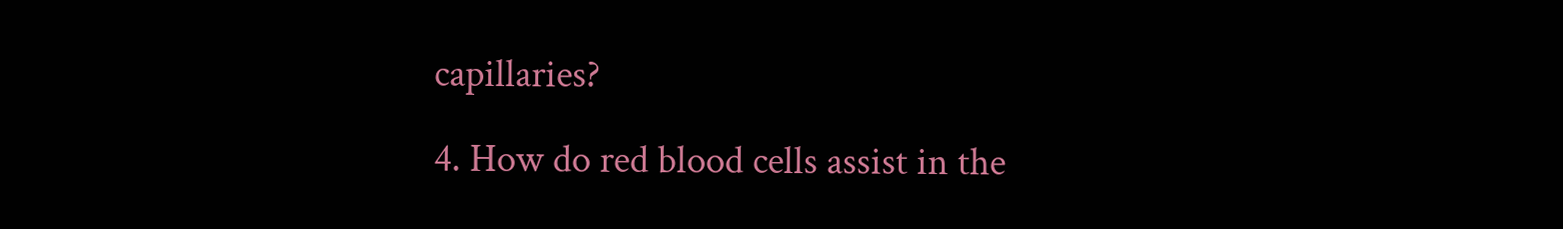capillaries?

4. How do red blood cells assist in the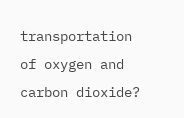transportation of oxygen and carbon dioxide?